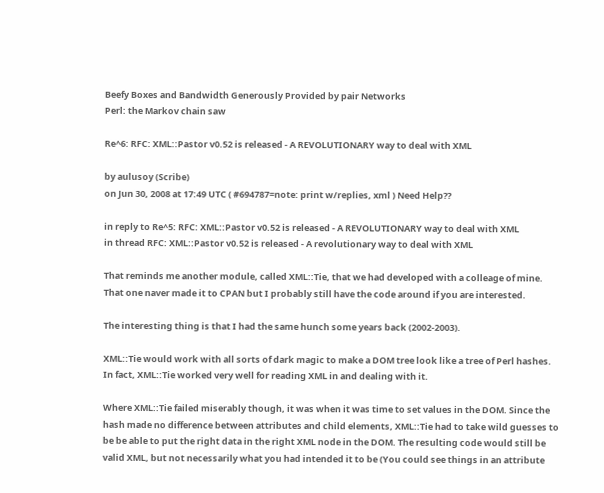Beefy Boxes and Bandwidth Generously Provided by pair Networks
Perl: the Markov chain saw

Re^6: RFC: XML::Pastor v0.52 is released - A REVOLUTIONARY way to deal with XML

by aulusoy (Scribe)
on Jun 30, 2008 at 17:49 UTC ( #694787=note: print w/replies, xml ) Need Help??

in reply to Re^5: RFC: XML::Pastor v0.52 is released - A REVOLUTIONARY way to deal with XML
in thread RFC: XML::Pastor v0.52 is released - A revolutionary way to deal with XML

That reminds me another module, called XML::Tie, that we had developed with a colleage of mine. That one naver made it to CPAN but I probably still have the code around if you are interested.

The interesting thing is that I had the same hunch some years back (2002-2003).

XML::Tie would work with all sorts of dark magic to make a DOM tree look like a tree of Perl hashes. In fact, XML::Tie worked very well for reading XML in and dealing with it.

Where XML::Tie failed miserably though, it was when it was time to set values in the DOM. Since the hash made no difference between attributes and child elements, XML::Tie had to take wild guesses to be be able to put the right data in the right XML node in the DOM. The resulting code would still be valid XML, but not necessarily what you had intended it to be (You could see things in an attribute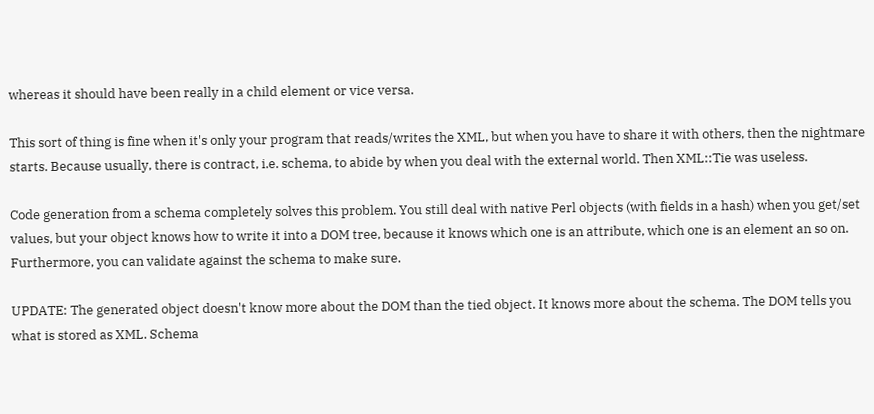whereas it should have been really in a child element or vice versa.

This sort of thing is fine when it's only your program that reads/writes the XML, but when you have to share it with others, then the nightmare starts. Because usually, there is contract, i.e. schema, to abide by when you deal with the external world. Then XML::Tie was useless.

Code generation from a schema completely solves this problem. You still deal with native Perl objects (with fields in a hash) when you get/set values, but your object knows how to write it into a DOM tree, because it knows which one is an attribute, which one is an element an so on. Furthermore, you can validate against the schema to make sure.

UPDATE: The generated object doesn't know more about the DOM than the tied object. It knows more about the schema. The DOM tells you what is stored as XML. Schema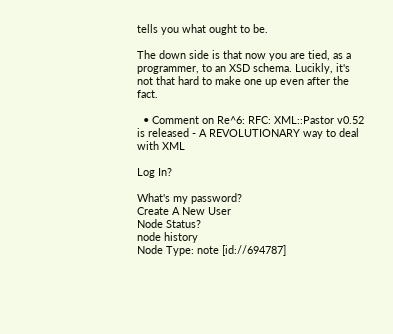tells you what ought to be.

The down side is that now you are tied, as a programmer, to an XSD schema. Lucikly, it's not that hard to make one up even after the fact.

  • Comment on Re^6: RFC: XML::Pastor v0.52 is released - A REVOLUTIONARY way to deal with XML

Log In?

What's my password?
Create A New User
Node Status?
node history
Node Type: note [id://694787]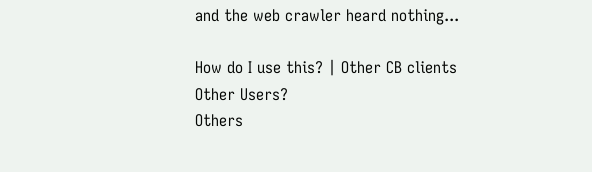and the web crawler heard nothing...

How do I use this? | Other CB clients
Other Users?
Others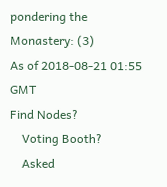pondering the Monastery: (3)
As of 2018-08-21 01:55 GMT
Find Nodes?
    Voting Booth?
    Asked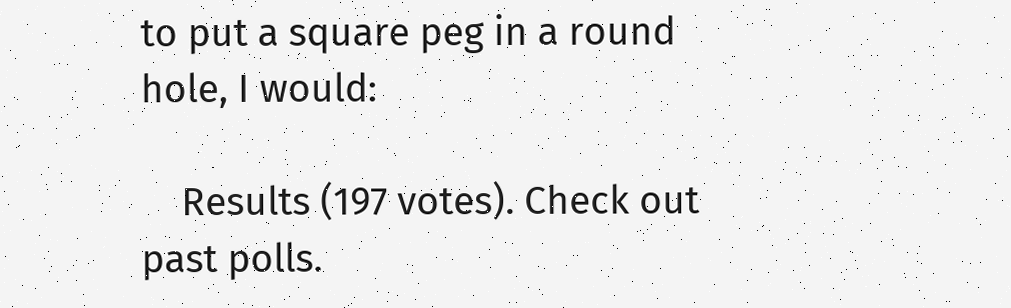to put a square peg in a round hole, I would:

    Results (197 votes). Check out past polls.